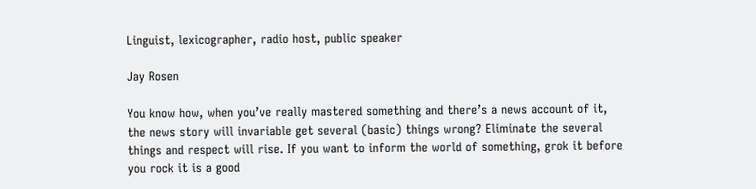Linguist, lexicographer, radio host, public speaker

Jay Rosen

You know how, when you’ve really mastered something and there’s a news account of it, the news story will invariable get several (basic) things wrong? Eliminate the several things and respect will rise. If you want to inform the world of something, grok it before you rock it is a good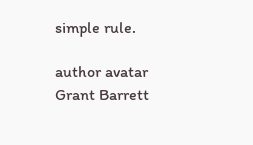simple rule.

author avatar
Grant Barrett